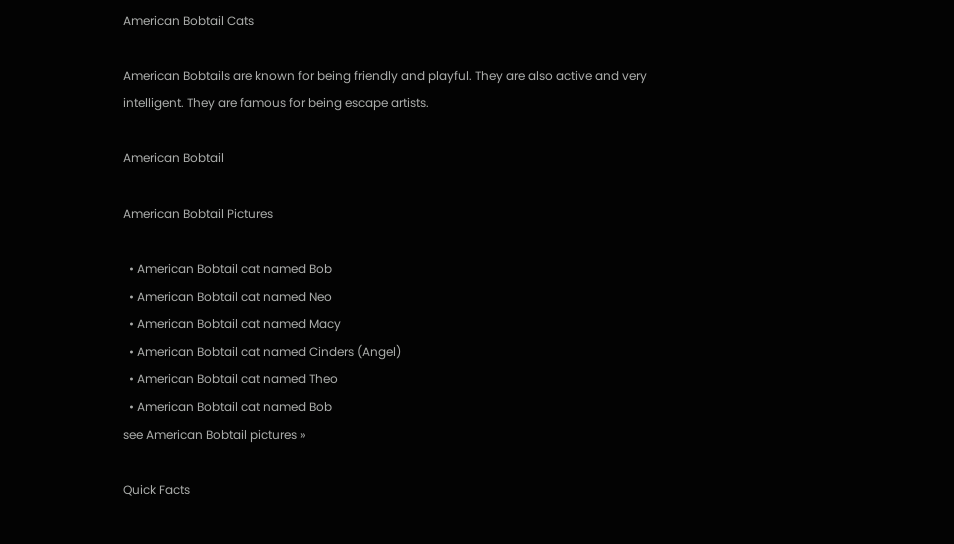American Bobtail Cats

American Bobtails are known for being friendly and playful. They are also active and very intelligent. They are famous for being escape artists.

American Bobtail

American Bobtail Pictures

  • American Bobtail cat named Bob
  • American Bobtail cat named Neo
  • American Bobtail cat named Macy
  • American Bobtail cat named Cinders (Angel)
  • American Bobtail cat named Theo
  • American Bobtail cat named Bob
see American Bobtail pictures »

Quick Facts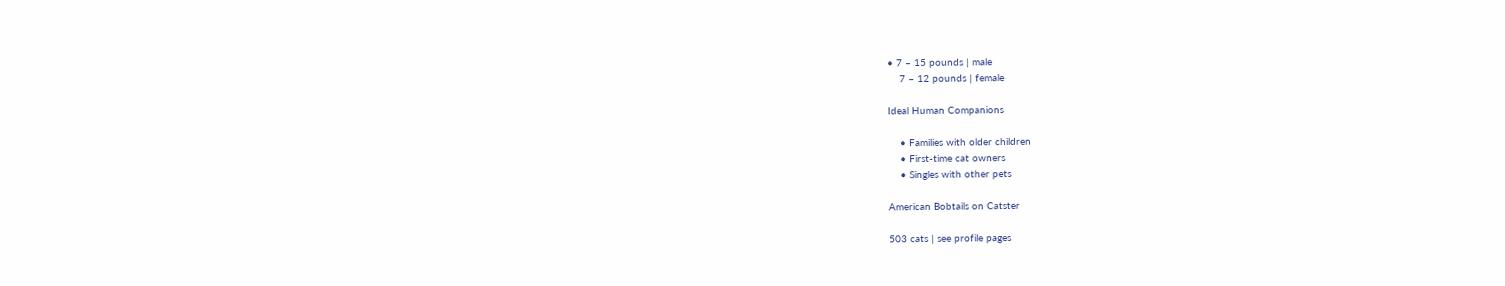• 7 – 15 pounds | male
    7 – 12 pounds | female

Ideal Human Companions

    • Families with older children
    • First-time cat owners
    • Singles with other pets

American Bobtails on Catster

503 cats | see profile pages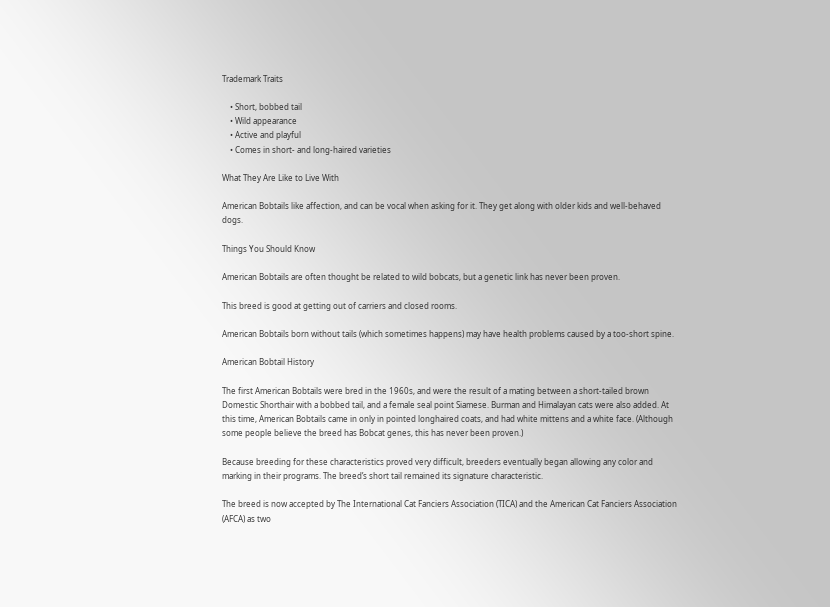Trademark Traits

    • Short, bobbed tail
    • Wild appearance
    • Active and playful
    • Comes in short- and long-haired varieties

What They Are Like to Live With

American Bobtails like affection, and can be vocal when asking for it. They get along with older kids and well-behaved dogs.

Things You Should Know

American Bobtails are often thought be related to wild bobcats, but a genetic link has never been proven.

This breed is good at getting out of carriers and closed rooms.

American Bobtails born without tails (which sometimes happens) may have health problems caused by a too-short spine.

American Bobtail History

The first American Bobtails were bred in the 1960s, and were the result of a mating between a short-tailed brown Domestic Shorthair with a bobbed tail, and a female seal point Siamese. Burman and Himalayan cats were also added. At this time, American Bobtails came in only in pointed longhaired coats, and had white mittens and a white face. (Although some people believe the breed has Bobcat genes, this has never been proven.)

Because breeding for these characteristics proved very difficult, breeders eventually began allowing any color and marking in their programs. The breed’s short tail remained its signature characteristic.

The breed is now accepted by The International Cat Fanciers Association (TICA) and the American Cat Fanciers Association (AFCA) as two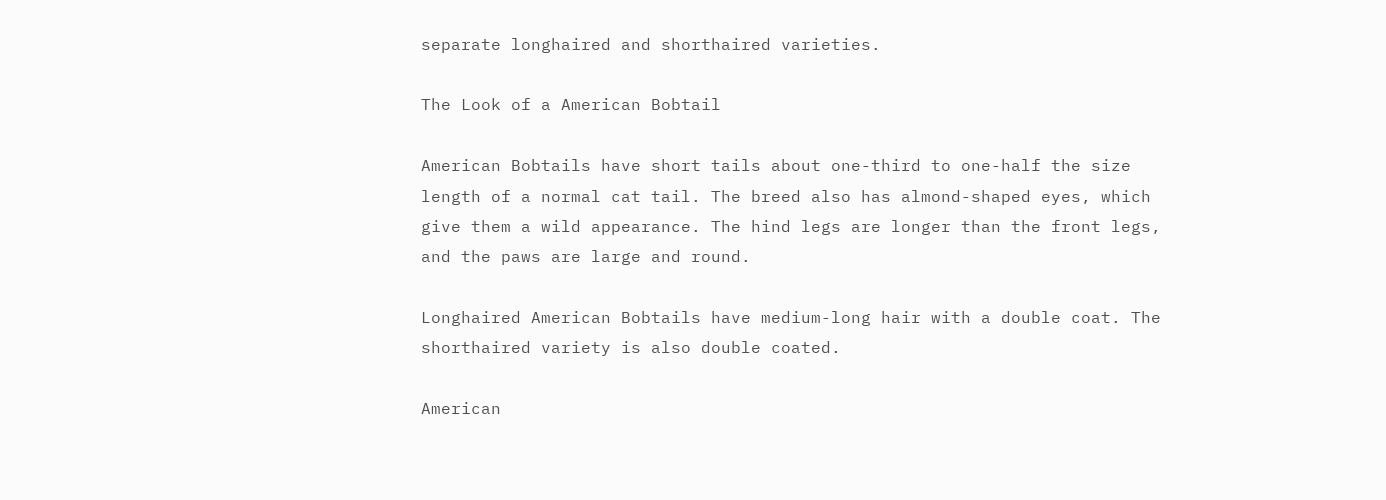separate longhaired and shorthaired varieties.

The Look of a American Bobtail

American Bobtails have short tails about one-third to one-half the size length of a normal cat tail. The breed also has almond-shaped eyes, which give them a wild appearance. The hind legs are longer than the front legs, and the paws are large and round.

Longhaired American Bobtails have medium-long hair with a double coat. The shorthaired variety is also double coated.

American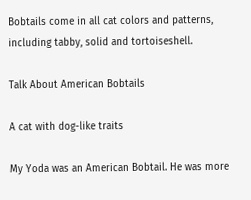Bobtails come in all cat colors and patterns, including tabby, solid and tortoiseshell.

Talk About American Bobtails

A cat with dog-like traits

My Yoda was an American Bobtail. He was more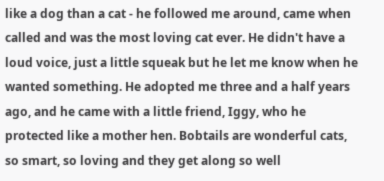like a dog than a cat - he followed me around, came when called and was the most loving cat ever. He didn't have a loud voice, just a little squeak but he let me know when he wanted something. He adopted me three and a half years ago, and he came with a little friend, Iggy, who he protected like a mother hen. Bobtails are wonderful cats, so smart, so loving and they get along so well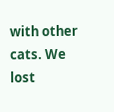with other cats. We lost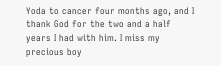Yoda to cancer four months ago, and I thank God for the two and a half years I had with him. I miss my precious boy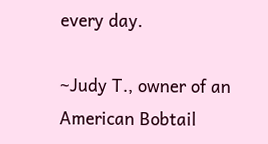every day.

~Judy T., owner of an American Bobtail